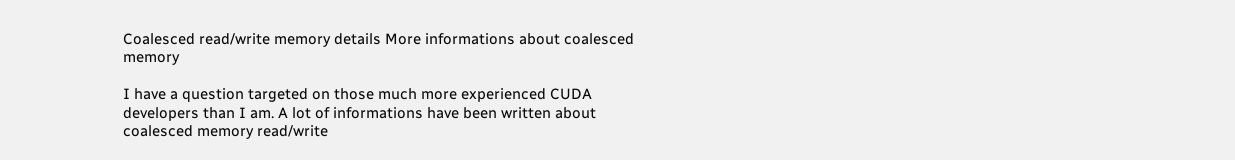Coalesced read/write memory details More informations about coalesced memory

I have a question targeted on those much more experienced CUDA developers than I am. A lot of informations have been written about coalesced memory read/write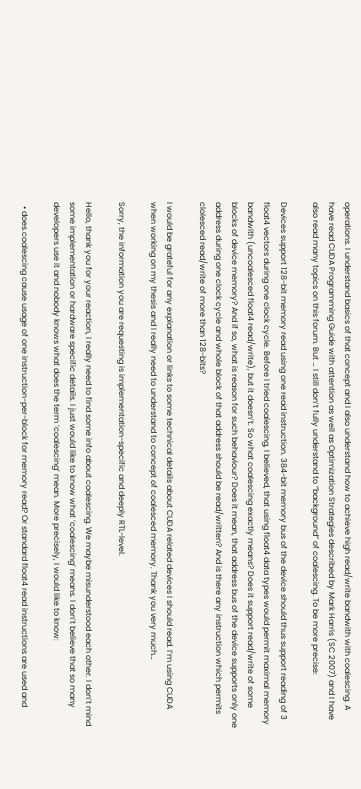operations. I understand basics of that concept and I also understand how to achieve high read/write bandwith with coalescing. A have read CUDA Programming Guide with attention as well as Optimization Strategies described by Mark Harris (SC 2007) and I have also read many topics on this forum. But … I still don’t fully understand to “background” of coalescing. To be more precise:

Devices support 128-bit memory read using one read instruction. 384-bit memory bus of the device should thus support reading of 3 float4 vectors during one clock cycle. Before I tried coalescing, I believed, that using float4 data types would permit maximal memory bandwith (uncoalesced float4 read/write), but it doesn’t. So what coalescing exactly means? Does it support read/write of some blocks of device memory? And if so, what is reason for such behaviour? Does it mean, that address bus of the device supports only one address during one clock cycle and whole block of that address should be read/written? And is there any instruction which permits clolesced read/write of more than 128-bits?

I would be grateful for any explanation or links to some technical details about CUDA related devices I should read. I’m using CUDA when working on my thesis and I really need to understand to concept of coalesced memory. Thank you very much…

Sorry, the information you are requesting is implementation-specific and deeply RTL-level.

Hello, thank you for your reaction, I really need to find some info about coalescing. We maybe misunderstood each other. I don’t mind some implementation or hardware specific details. I just would like to know what ‘coalescing’ means. I don’t believe that so many developers use it and nobody knows what does the term ‘coalescing’ mean. More precisely, I would like to know:

  • does coalescing cause usage of one instruction-per-block for memory read? Or standard float4 read instructions are used and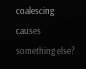coalescing causes something else?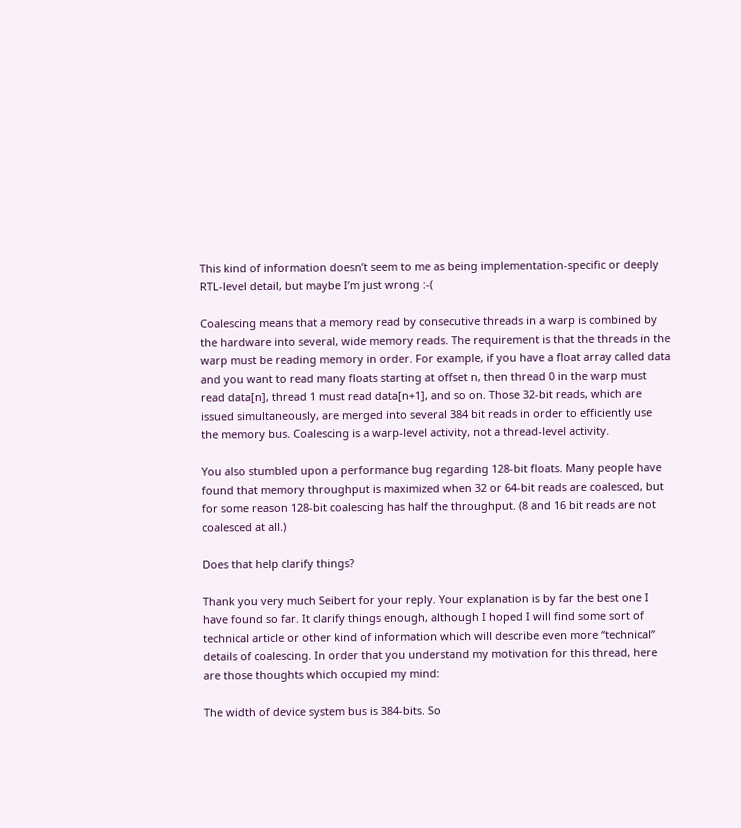This kind of information doesn’t seem to me as being implementation-specific or deeply RTL-level detail, but maybe I’m just wrong :-(

Coalescing means that a memory read by consecutive threads in a warp is combined by the hardware into several, wide memory reads. The requirement is that the threads in the warp must be reading memory in order. For example, if you have a float array called data and you want to read many floats starting at offset n, then thread 0 in the warp must read data[n], thread 1 must read data[n+1], and so on. Those 32-bit reads, which are issued simultaneously, are merged into several 384 bit reads in order to efficiently use the memory bus. Coalescing is a warp-level activity, not a thread-level activity.

You also stumbled upon a performance bug regarding 128-bit floats. Many people have found that memory throughput is maximized when 32 or 64-bit reads are coalesced, but for some reason 128-bit coalescing has half the throughput. (8 and 16 bit reads are not coalesced at all.)

Does that help clarify things?

Thank you very much Seibert for your reply. Your explanation is by far the best one I have found so far. It clarify things enough, although I hoped I will find some sort of technical article or other kind of information which will describe even more “technical” details of coalescing. In order that you understand my motivation for this thread, here are those thoughts which occupied my mind:

The width of device system bus is 384-bits. So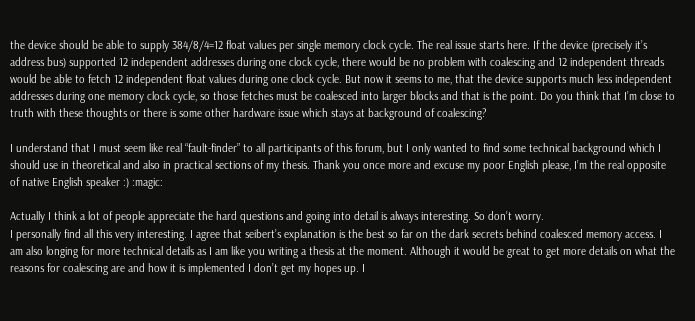the device should be able to supply 384/8/4=12 float values per single memory clock cycle. The real issue starts here. If the device (precisely it’s address bus) supported 12 independent addresses during one clock cycle, there would be no problem with coalescing and 12 independent threads would be able to fetch 12 independent float values during one clock cycle. But now it seems to me, that the device supports much less independent addresses during one memory clock cycle, so those fetches must be coalesced into larger blocks and that is the point. Do you think that I’m close to truth with these thoughts or there is some other hardware issue which stays at background of coalescing?

I understand that I must seem like real “fault-finder” to all participants of this forum, but I only wanted to find some technical background which I should use in theoretical and also in practical sections of my thesis. Thank you once more and excuse my poor English please, I’m the real opposite of native English speaker :) :magic:

Actually I think a lot of people appreciate the hard questions and going into detail is always interesting. So don’t worry.
I personally find all this very interesting. I agree that seibert’s explanation is the best so far on the dark secrets behind coalesced memory access. I am also longing for more technical details as I am like you writing a thesis at the moment. Although it would be great to get more details on what the reasons for coalescing are and how it is implemented I don’t get my hopes up. I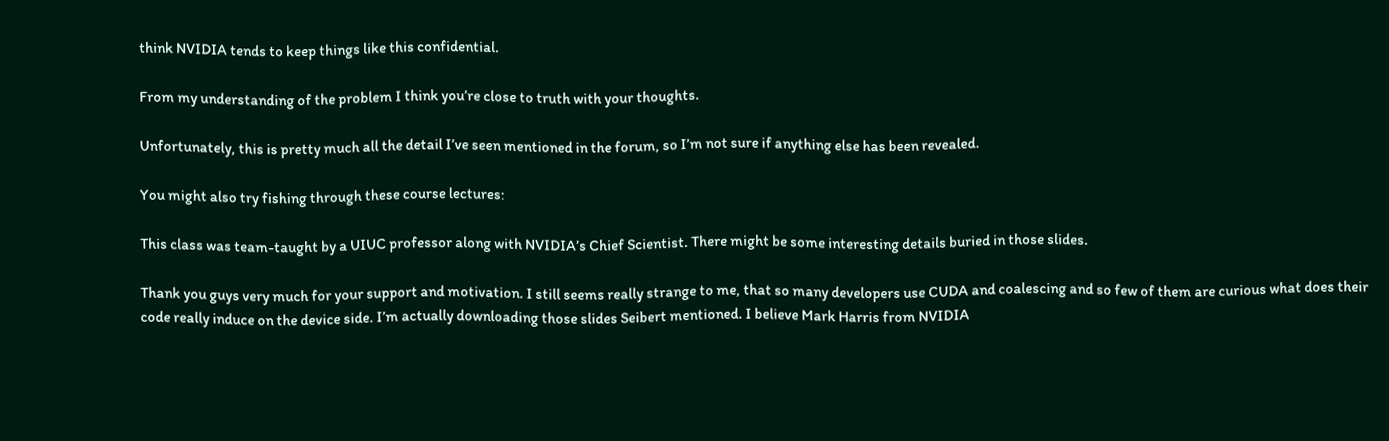think NVIDIA tends to keep things like this confidential.

From my understanding of the problem I think you’re close to truth with your thoughts.

Unfortunately, this is pretty much all the detail I’ve seen mentioned in the forum, so I’m not sure if anything else has been revealed.

You might also try fishing through these course lectures:

This class was team-taught by a UIUC professor along with NVIDIA’s Chief Scientist. There might be some interesting details buried in those slides.

Thank you guys very much for your support and motivation. I still seems really strange to me, that so many developers use CUDA and coalescing and so few of them are curious what does their code really induce on the device side. I’m actually downloading those slides Seibert mentioned. I believe Mark Harris from NVIDIA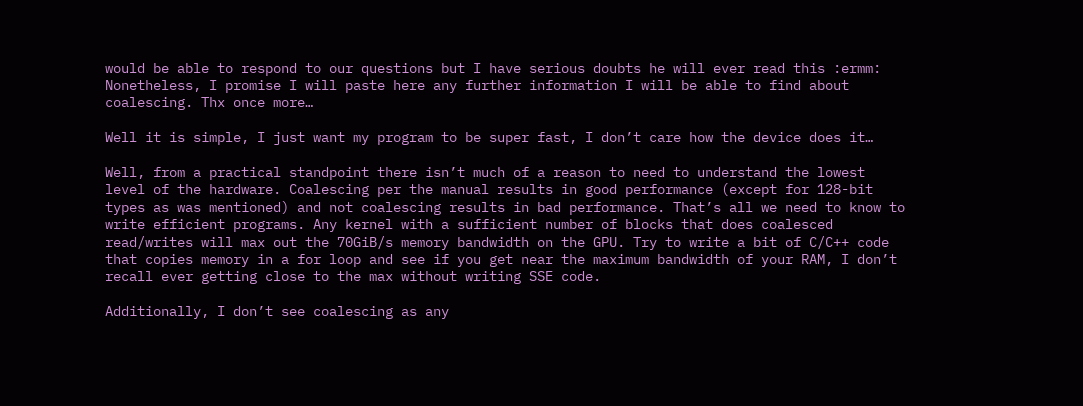would be able to respond to our questions but I have serious doubts he will ever read this :ermm: Nonetheless, I promise I will paste here any further information I will be able to find about coalescing. Thx once more…

Well it is simple, I just want my program to be super fast, I don’t care how the device does it…

Well, from a practical standpoint there isn’t much of a reason to need to understand the lowest level of the hardware. Coalescing per the manual results in good performance (except for 128-bit types as was mentioned) and not coalescing results in bad performance. That’s all we need to know to write efficient programs. Any kernel with a sufficient number of blocks that does coalesced read/writes will max out the 70GiB/s memory bandwidth on the GPU. Try to write a bit of C/C++ code that copies memory in a for loop and see if you get near the maximum bandwidth of your RAM, I don’t recall ever getting close to the max without writing SSE code.

Additionally, I don’t see coalescing as any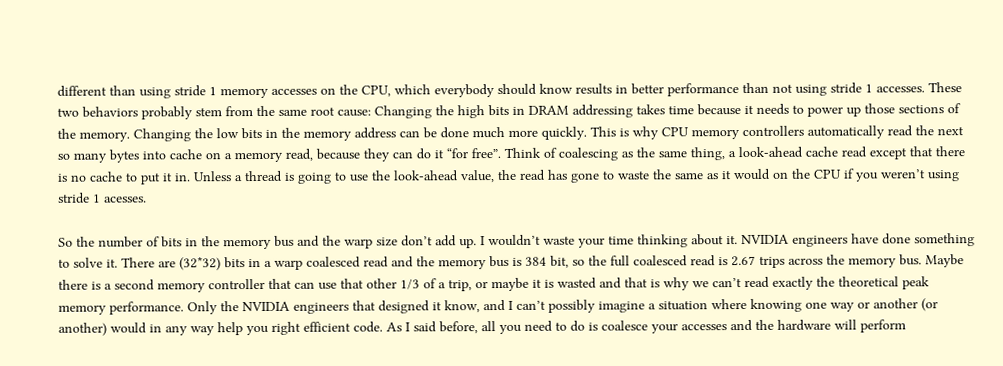different than using stride 1 memory accesses on the CPU, which everybody should know results in better performance than not using stride 1 accesses. These two behaviors probably stem from the same root cause: Changing the high bits in DRAM addressing takes time because it needs to power up those sections of the memory. Changing the low bits in the memory address can be done much more quickly. This is why CPU memory controllers automatically read the next so many bytes into cache on a memory read, because they can do it “for free”. Think of coalescing as the same thing, a look-ahead cache read except that there is no cache to put it in. Unless a thread is going to use the look-ahead value, the read has gone to waste the same as it would on the CPU if you weren’t using stride 1 acesses.

So the number of bits in the memory bus and the warp size don’t add up. I wouldn’t waste your time thinking about it. NVIDIA engineers have done something to solve it. There are (32*32) bits in a warp coalesced read and the memory bus is 384 bit, so the full coalesced read is 2.67 trips across the memory bus. Maybe there is a second memory controller that can use that other 1/3 of a trip, or maybe it is wasted and that is why we can’t read exactly the theoretical peak memory performance. Only the NVIDIA engineers that designed it know, and I can’t possibly imagine a situation where knowing one way or another (or another) would in any way help you right efficient code. As I said before, all you need to do is coalesce your accesses and the hardware will perform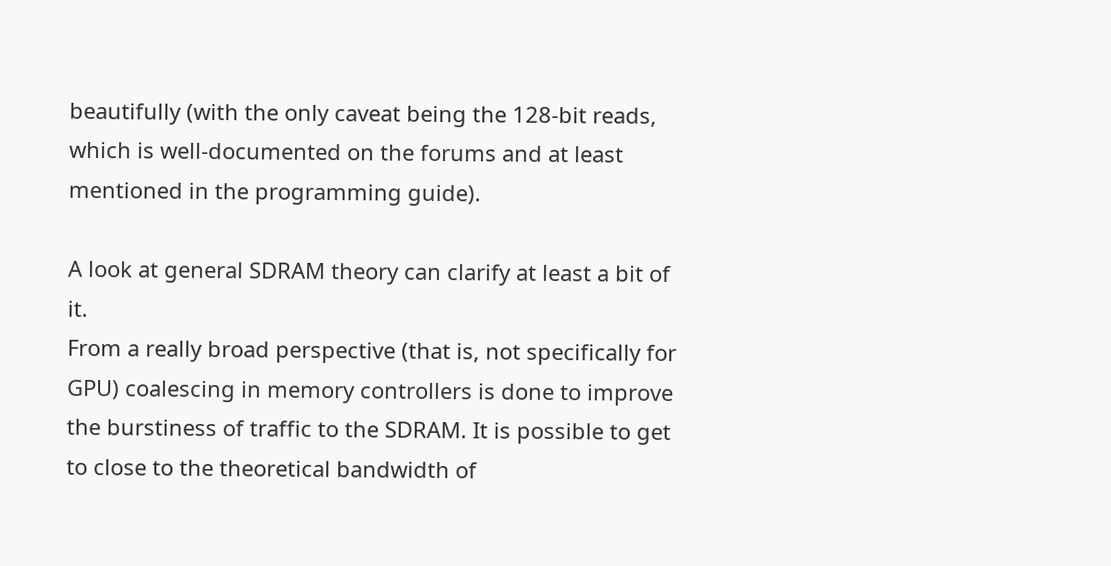beautifully (with the only caveat being the 128-bit reads, which is well-documented on the forums and at least mentioned in the programming guide).

A look at general SDRAM theory can clarify at least a bit of it.
From a really broad perspective (that is, not specifically for GPU) coalescing in memory controllers is done to improve the burstiness of traffic to the SDRAM. It is possible to get to close to the theoretical bandwidth of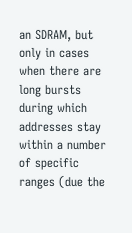an SDRAM, but only in cases when there are long bursts during which addresses stay within a number of specific ranges (due the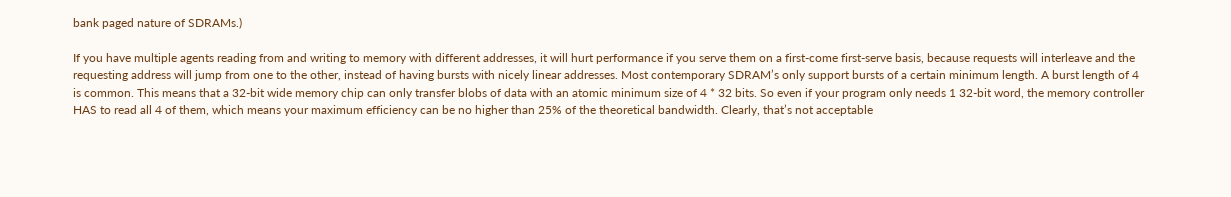bank paged nature of SDRAMs.)

If you have multiple agents reading from and writing to memory with different addresses, it will hurt performance if you serve them on a first-come first-serve basis, because requests will interleave and the requesting address will jump from one to the other, instead of having bursts with nicely linear addresses. Most contemporary SDRAM’s only support bursts of a certain minimum length. A burst length of 4 is common. This means that a 32-bit wide memory chip can only transfer blobs of data with an atomic minimum size of 4 * 32 bits. So even if your program only needs 1 32-bit word, the memory controller HAS to read all 4 of them, which means your maximum efficiency can be no higher than 25% of the theoretical bandwidth. Clearly, that’s not acceptable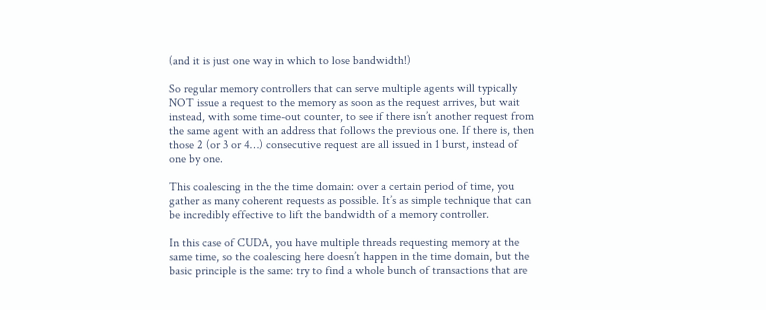(and it is just one way in which to lose bandwidth!)

So regular memory controllers that can serve multiple agents will typically NOT issue a request to the memory as soon as the request arrives, but wait instead, with some time-out counter, to see if there isn’t another request from the same agent with an address that follows the previous one. If there is, then those 2 (or 3 or 4…) consecutive request are all issued in 1 burst, instead of one by one.

This coalescing in the the time domain: over a certain period of time, you gather as many coherent requests as possible. It’s as simple technique that can be incredibly effective to lift the bandwidth of a memory controller.

In this case of CUDA, you have multiple threads requesting memory at the same time, so the coalescing here doesn’t happen in the time domain, but the basic principle is the same: try to find a whole bunch of transactions that are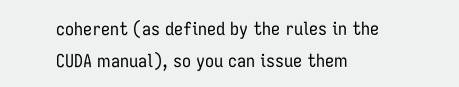coherent (as defined by the rules in the CUDA manual), so you can issue them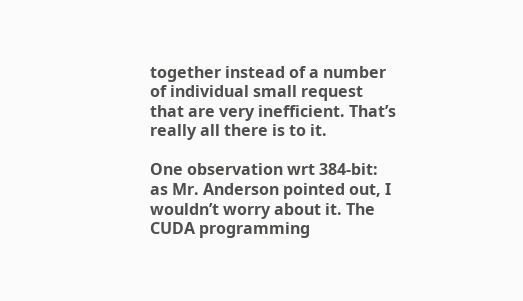together instead of a number of individual small request that are very inefficient. That’s really all there is to it.

One observation wrt 384-bit: as Mr. Anderson pointed out, I wouldn’t worry about it. The CUDA programming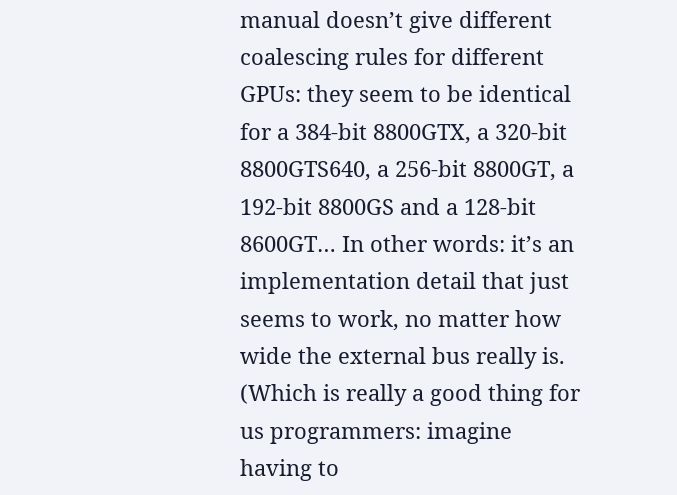manual doesn’t give different coalescing rules for different GPUs: they seem to be identical for a 384-bit 8800GTX, a 320-bit 8800GTS640, a 256-bit 8800GT, a 192-bit 8800GS and a 128-bit 8600GT… In other words: it’s an implementation detail that just seems to work, no matter how wide the external bus really is. (Which is really a good thing for us programmers: imagine having to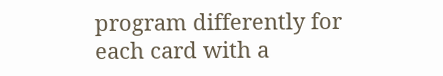program differently for each card with a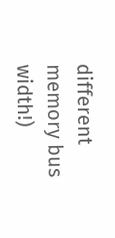different memory bus width!)